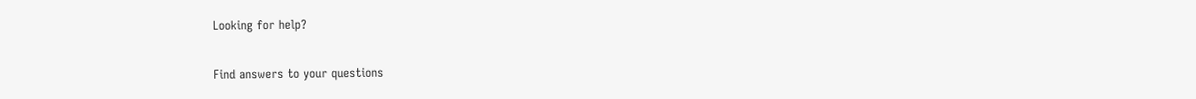Looking for help?

Find answers to your questions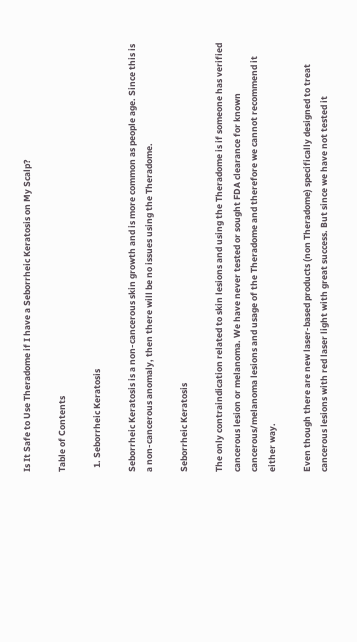Is It Safe to Use Theradome if I have a Seborrheic Keratosis on My Scalp?

Table of Contents

  1. Seborrheic Keratosis

Seborrheic Keratosis is a non-cancerous skin growth and is more common as people age. Since this is a non-cancerous anomaly, then there will be no issues using the Theradome.

Seborrheic Keratosis

The only contraindication related to skin lesions and using the Theradome is if someone has verified cancerous lesion or melanoma. We have never tested or sought FDA clearance for known cancerous/melanoma lesions and usage of the Theradome and therefore we cannot recommend it either way.

Even though there are new laser-based products (non Theradome) specifically designed to treat cancerous lesions with red laser light with great success. But since we have not tested it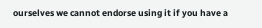ourselves we cannot endorse using it if you have a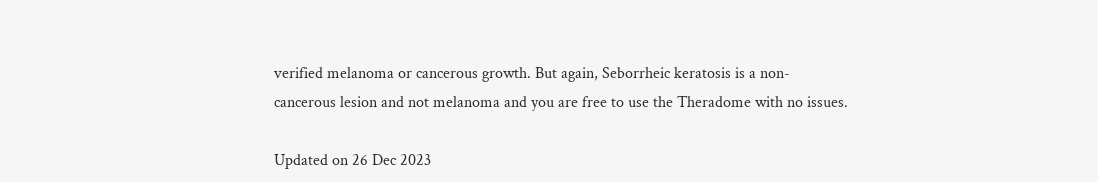verified melanoma or cancerous growth. But again, Seborrheic keratosis is a non-cancerous lesion and not melanoma and you are free to use the Theradome with no issues.

Updated on 26 Dec 2023